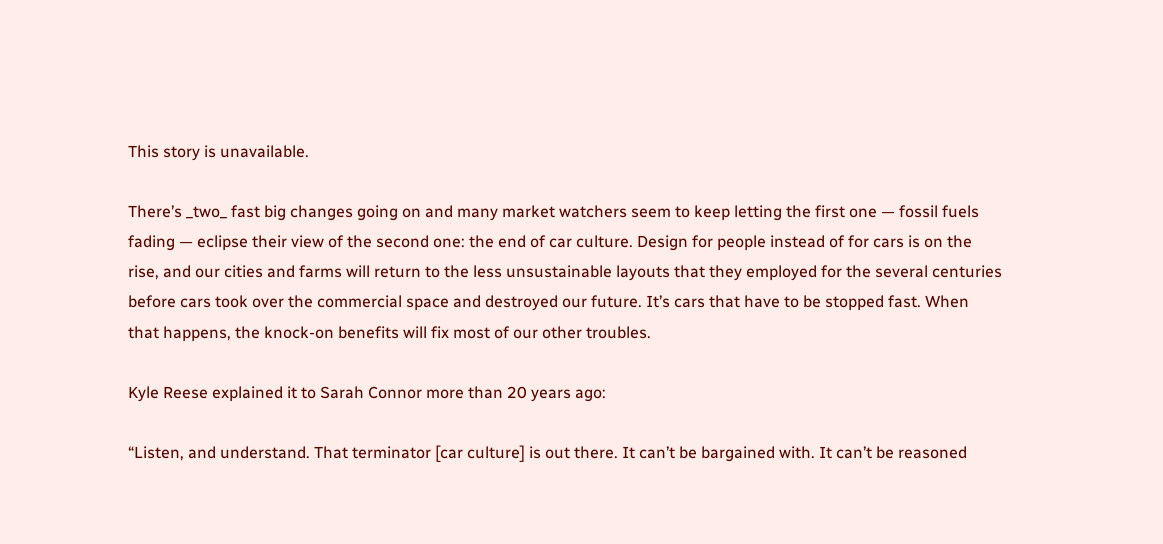This story is unavailable.

There’s _two_ fast big changes going on and many market watchers seem to keep letting the first one — fossil fuels fading — eclipse their view of the second one: the end of car culture. Design for people instead of for cars is on the rise, and our cities and farms will return to the less unsustainable layouts that they employed for the several centuries before cars took over the commercial space and destroyed our future. It’s cars that have to be stopped fast. When that happens, the knock-on benefits will fix most of our other troubles.

Kyle Reese explained it to Sarah Connor more than 20 years ago:

“Listen, and understand. That terminator [car culture] is out there. It can’t be bargained with. It can’t be reasoned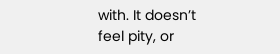with. It doesn’t feel pity, or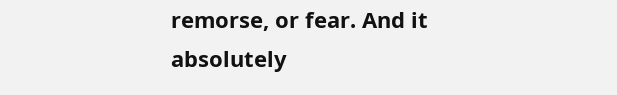remorse, or fear. And it absolutely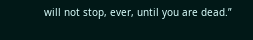will not stop, ever, until you are dead.”